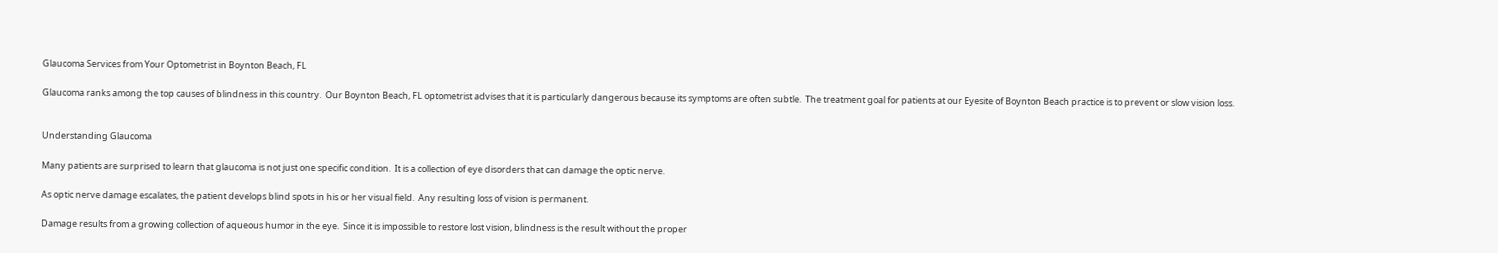Glaucoma Services from Your Optometrist in Boynton Beach, FL

Glaucoma ranks among the top causes of blindness in this country.  Our Boynton Beach, FL optometrist advises that it is particularly dangerous because its symptoms are often subtle.  The treatment goal for patients at our Eyesite of Boynton Beach practice is to prevent or slow vision loss.


Understanding Glaucoma

Many patients are surprised to learn that glaucoma is not just one specific condition.  It is a collection of eye disorders that can damage the optic nerve.

As optic nerve damage escalates, the patient develops blind spots in his or her visual field.  Any resulting loss of vision is permanent.

Damage results from a growing collection of aqueous humor in the eye.  Since it is impossible to restore lost vision, blindness is the result without the proper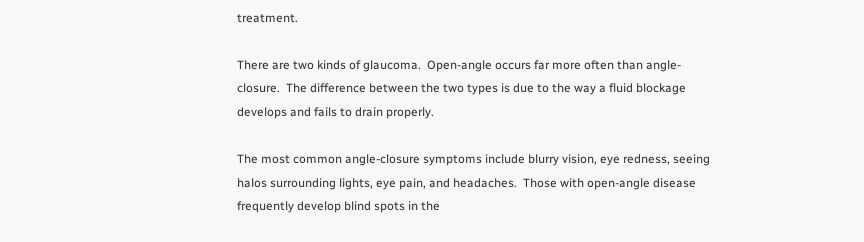treatment.

There are two kinds of glaucoma.  Open-angle occurs far more often than angle-closure.  The difference between the two types is due to the way a fluid blockage develops and fails to drain properly.

The most common angle-closure symptoms include blurry vision, eye redness, seeing halos surrounding lights, eye pain, and headaches.  Those with open-angle disease frequently develop blind spots in the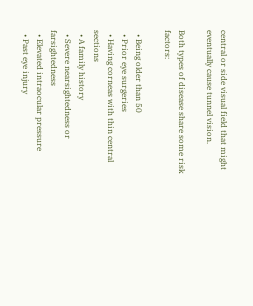central or side visual field that might eventually cause tunnel vision.

Both types of disease share some risk factors:

  • Being older than 50
  • Prior eye surgeries
  • Having corneas with thin central sections
  • A family history
  • Severe nearsightedness or farsightedness
  • Elevated intraocular pressure
  • Past eye injury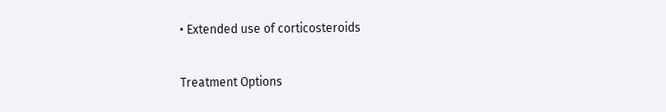• Extended use of corticosteroids

Treatment Options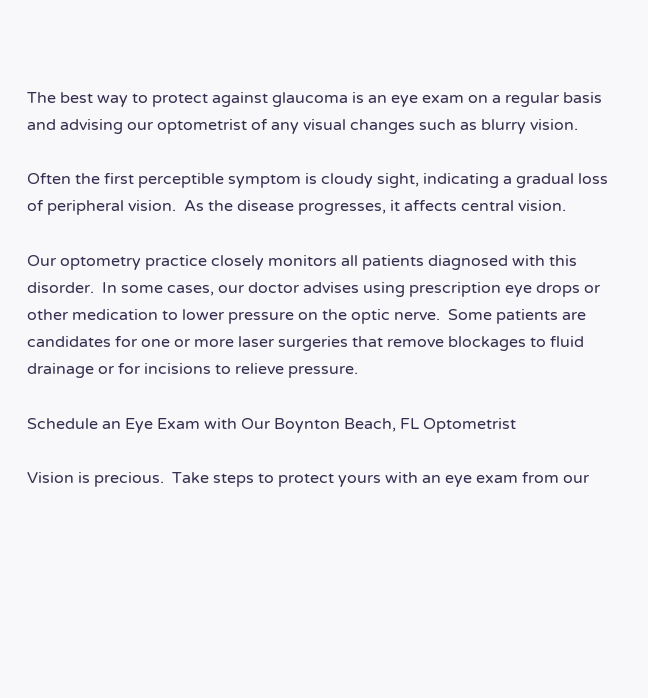The best way to protect against glaucoma is an eye exam on a regular basis and advising our optometrist of any visual changes such as blurry vision.

Often the first perceptible symptom is cloudy sight, indicating a gradual loss of peripheral vision.  As the disease progresses, it affects central vision.

Our optometry practice closely monitors all patients diagnosed with this disorder.  In some cases, our doctor advises using prescription eye drops or other medication to lower pressure on the optic nerve.  Some patients are candidates for one or more laser surgeries that remove blockages to fluid drainage or for incisions to relieve pressure.

Schedule an Eye Exam with Our Boynton Beach, FL Optometrist

Vision is precious.  Take steps to protect yours with an eye exam from our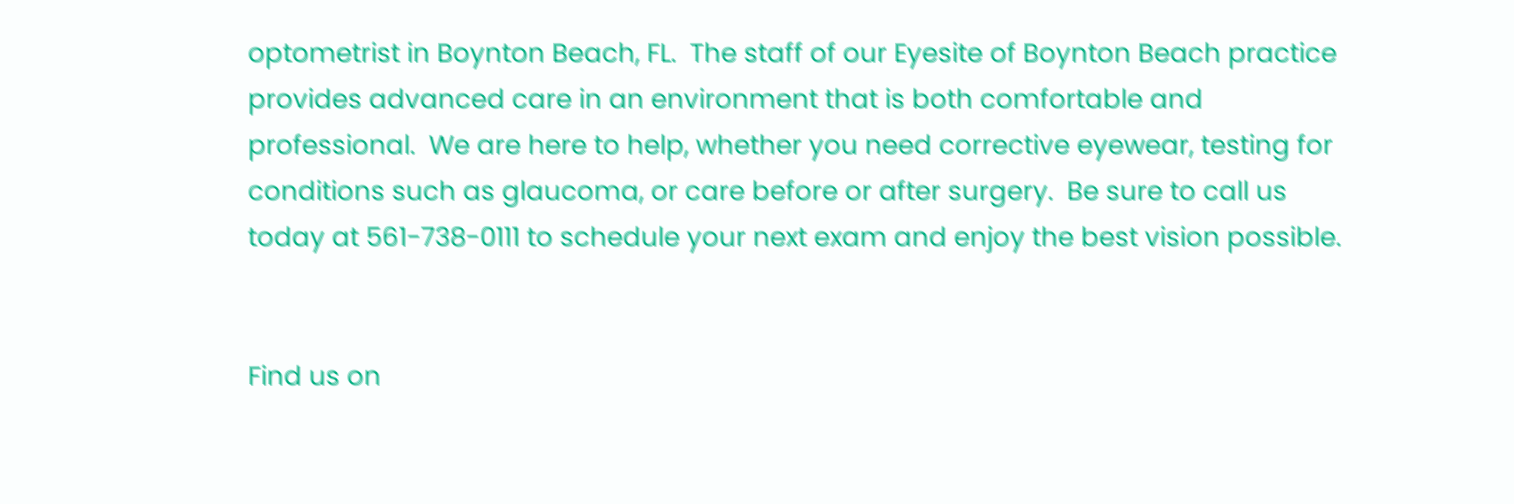optometrist in Boynton Beach, FL.  The staff of our Eyesite of Boynton Beach practice provides advanced care in an environment that is both comfortable and professional.  We are here to help, whether you need corrective eyewear, testing for conditions such as glaucoma, or care before or after surgery.  Be sure to call us today at 561-738-0111 to schedule your next exam and enjoy the best vision possible.


Find us on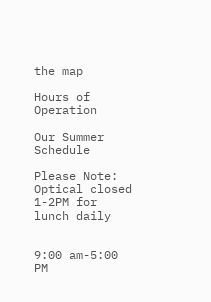the map

Hours of Operation

Our Summer Schedule

Please Note: Optical closed 1-2PM for lunch daily


9:00 am-5:00 PM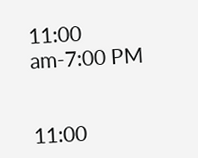11:00 am-7:00 PM


11:00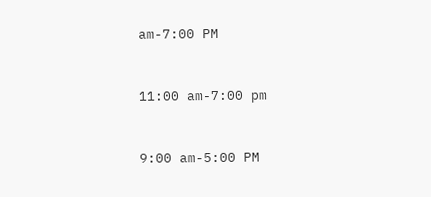am-7:00 PM


11:00 am-7:00 pm


9:00 am-5:00 PM